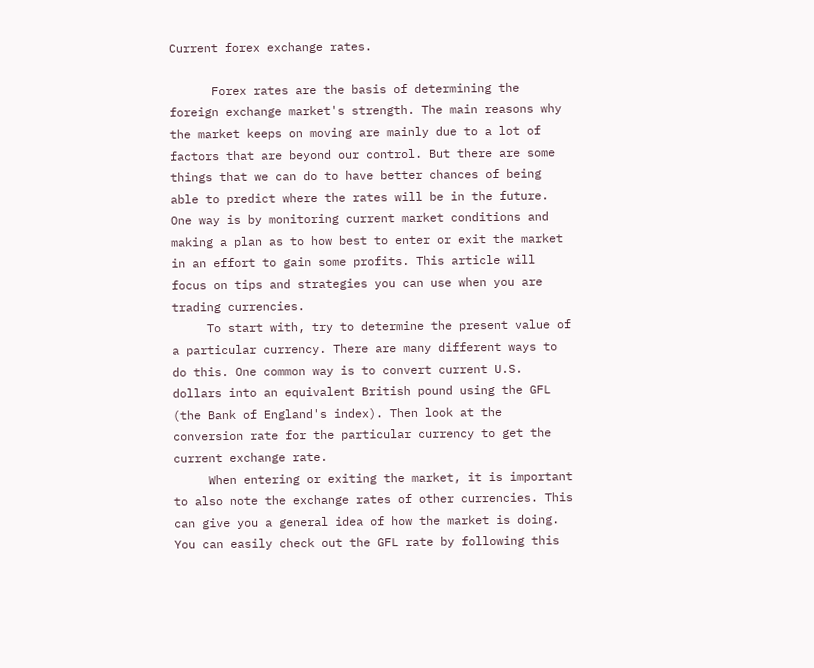Current forex exchange rates.

      Forex rates are the basis of determining the foreign exchange market's strength. The main reasons why the market keeps on moving are mainly due to a lot of factors that are beyond our control. But there are some things that we can do to have better chances of being able to predict where the rates will be in the future. One way is by monitoring current market conditions and making a plan as to how best to enter or exit the market in an effort to gain some profits. This article will focus on tips and strategies you can use when you are trading currencies.
     To start with, try to determine the present value of a particular currency. There are many different ways to do this. One common way is to convert current U.S. dollars into an equivalent British pound using the GFL (the Bank of England's index). Then look at the conversion rate for the particular currency to get the current exchange rate.
     When entering or exiting the market, it is important to also note the exchange rates of other currencies. This can give you a general idea of how the market is doing. You can easily check out the GFL rate by following this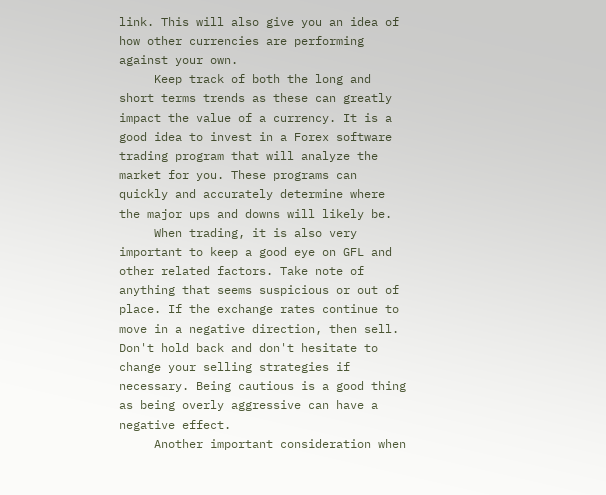link. This will also give you an idea of how other currencies are performing against your own.
     Keep track of both the long and short terms trends as these can greatly impact the value of a currency. It is a good idea to invest in a Forex software trading program that will analyze the market for you. These programs can quickly and accurately determine where the major ups and downs will likely be.
     When trading, it is also very important to keep a good eye on GFL and other related factors. Take note of anything that seems suspicious or out of place. If the exchange rates continue to move in a negative direction, then sell. Don't hold back and don't hesitate to change your selling strategies if necessary. Being cautious is a good thing as being overly aggressive can have a negative effect.
     Another important consideration when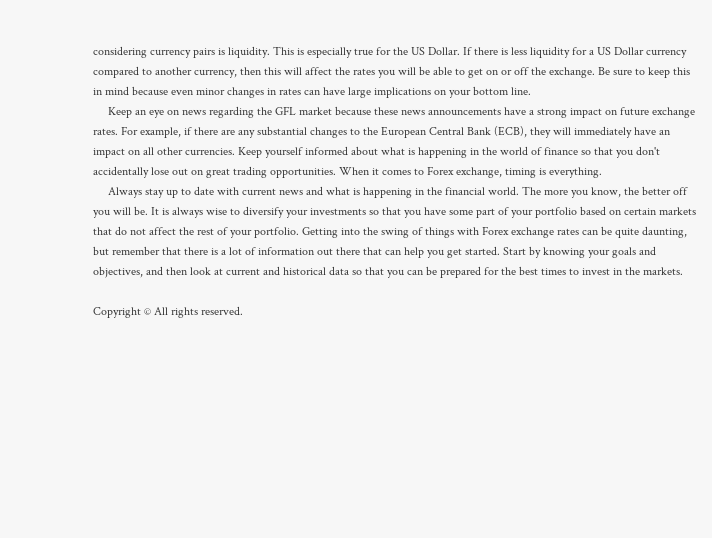considering currency pairs is liquidity. This is especially true for the US Dollar. If there is less liquidity for a US Dollar currency compared to another currency, then this will affect the rates you will be able to get on or off the exchange. Be sure to keep this in mind because even minor changes in rates can have large implications on your bottom line.
     Keep an eye on news regarding the GFL market because these news announcements have a strong impact on future exchange rates. For example, if there are any substantial changes to the European Central Bank (ECB), they will immediately have an impact on all other currencies. Keep yourself informed about what is happening in the world of finance so that you don't accidentally lose out on great trading opportunities. When it comes to Forex exchange, timing is everything.
     Always stay up to date with current news and what is happening in the financial world. The more you know, the better off you will be. It is always wise to diversify your investments so that you have some part of your portfolio based on certain markets that do not affect the rest of your portfolio. Getting into the swing of things with Forex exchange rates can be quite daunting, but remember that there is a lot of information out there that can help you get started. Start by knowing your goals and objectives, and then look at current and historical data so that you can be prepared for the best times to invest in the markets.

Copyright © All rights reserved.